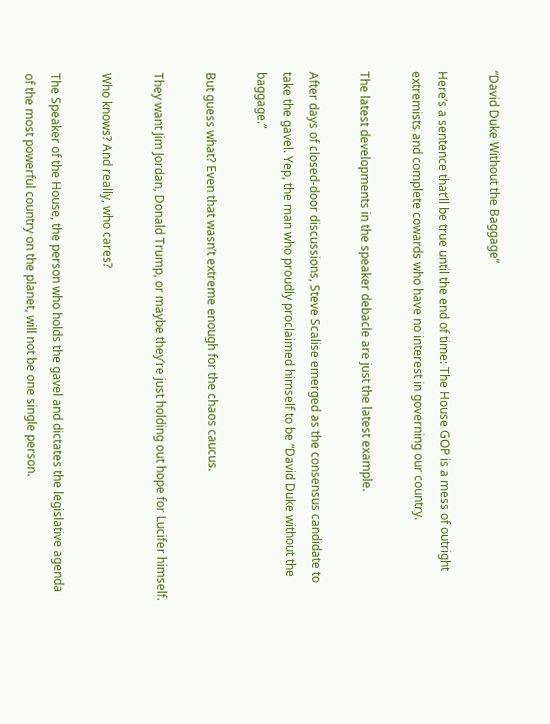“David Duke Without the Baggage”

Here’s a sentence that’ll be true until the end of time: The House GOP is a mess of outright extremists and complete cowards who have no interest in governing our country.

The latest developments in the speaker debacle are just the latest example.

After days of closed-door discussions, Steve Scalise emerged as the consensus candidate to take the gavel. Yep, the man who proudly proclaimed himself to be “David Duke without the baggage.”

But guess what? Even that wasn’t extreme enough for the chaos caucus.

They want Jim Jordan, Donald Trump, or maybe they’re just holding out hope for Lucifer himself.

Who knows? And really, who cares?

The Speaker of the House, the person who holds the gavel and dictates the legislative agenda of the most powerful country on the planet, will not be one single person.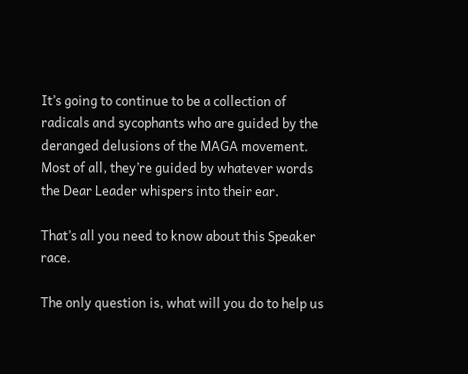It’s going to continue to be a collection of radicals and sycophants who are guided by the deranged delusions of the MAGA movement. Most of all, they’re guided by whatever words the Dear Leader whispers into their ear.

That’s all you need to know about this Speaker race.

The only question is, what will you do to help us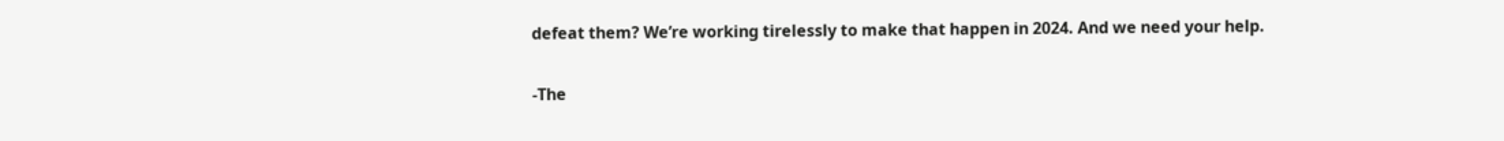defeat them? We’re working tirelessly to make that happen in 2024. And we need your help.

-The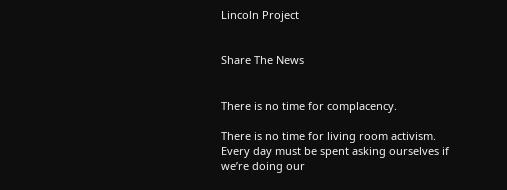Lincoln Project


Share The News


There is no time for complacency.

There is no time for living room activism. Every day must be spent asking ourselves if we’re doing our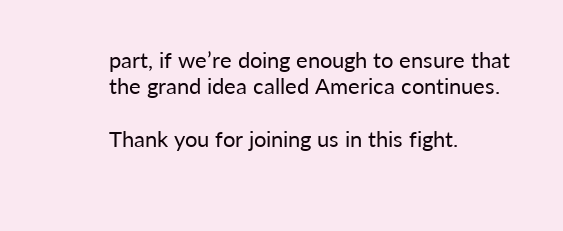part, if we’re doing enough to ensure that the grand idea called America continues.

Thank you for joining us in this fight.